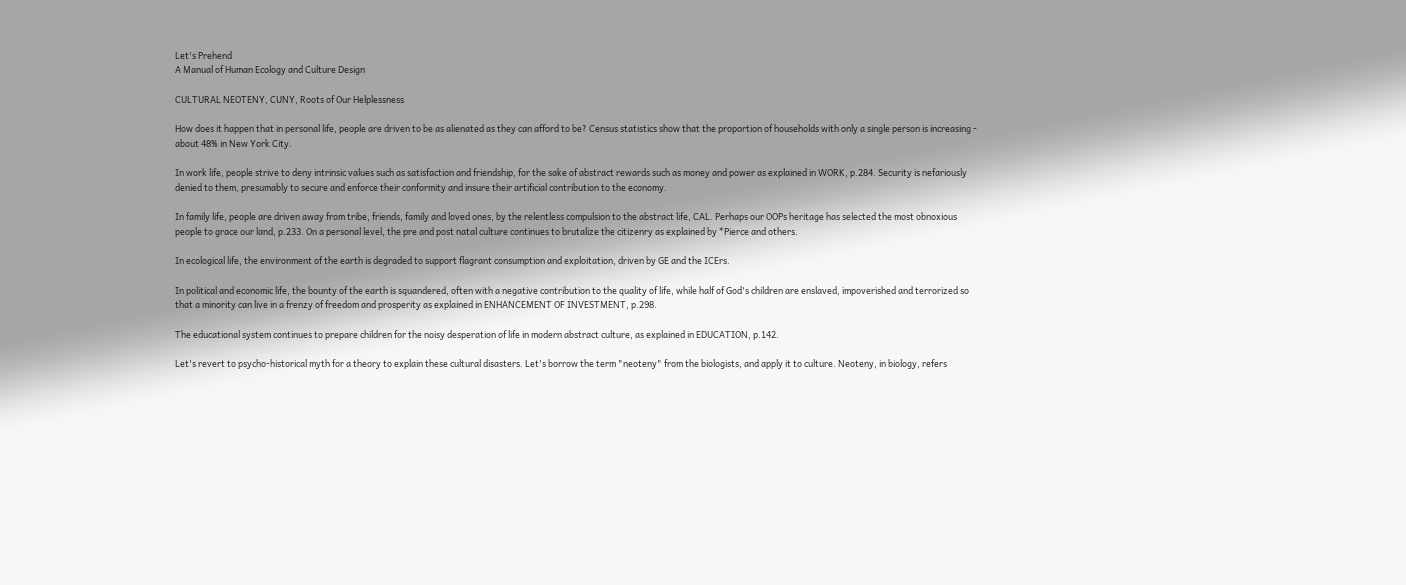Let's Prehend
A Manual of Human Ecology and Culture Design

CULTURAL NEOTENY, CUNY, Roots of Our Helplessness

How does it happen that in personal life, people are driven to be as alienated as they can afford to be? Census statistics show that the proportion of households with only a single person is increasing - about 48% in New York City.

In work life, people strive to deny intrinsic values such as satisfaction and friendship, for the sake of abstract rewards such as money and power as explained in WORK, p.284. Security is nefariously denied to them, presumably to secure and enforce their conformity and insure their artificial contribution to the economy.

In family life, people are driven away from tribe, friends, family and loved ones, by the relentless compulsion to the abstract life, CAL. Perhaps our OOPs heritage has selected the most obnoxious people to grace our land, p.233. On a personal level, the pre and post natal culture continues to brutalize the citizenry as explained by *Pierce and others.

In ecological life, the environment of the earth is degraded to support flagrant consumption and exploitation, driven by GE and the ICErs.

In political and economic life, the bounty of the earth is squandered, often with a negative contribution to the quality of life, while half of God's children are enslaved, impoverished and terrorized so that a minority can live in a frenzy of freedom and prosperity as explained in ENHANCEMENT OF INVESTMENT, p.298.

The educational system continues to prepare children for the noisy desperation of life in modern abstract culture, as explained in EDUCATION, p.142.

Let's revert to psycho-historical myth for a theory to explain these cultural disasters. Let's borrow the term "neoteny" from the biologists, and apply it to culture. Neoteny, in biology, refers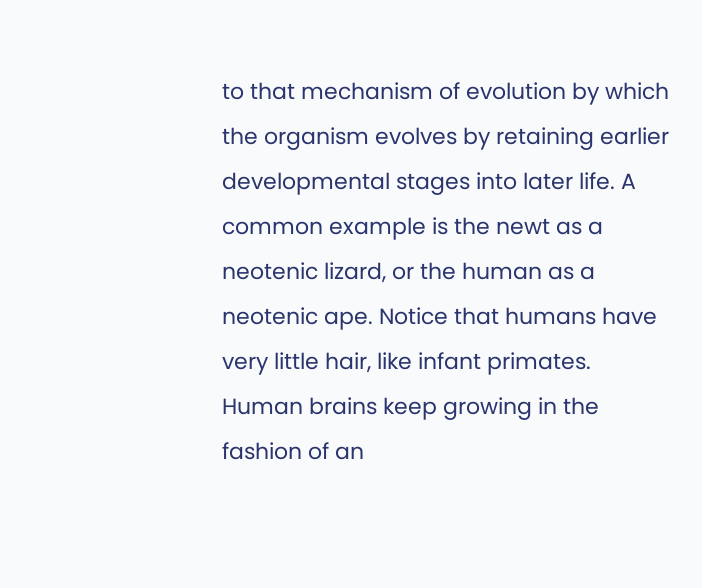to that mechanism of evolution by which the organism evolves by retaining earlier developmental stages into later life. A common example is the newt as a neotenic lizard, or the human as a neotenic ape. Notice that humans have very little hair, like infant primates. Human brains keep growing in the fashion of an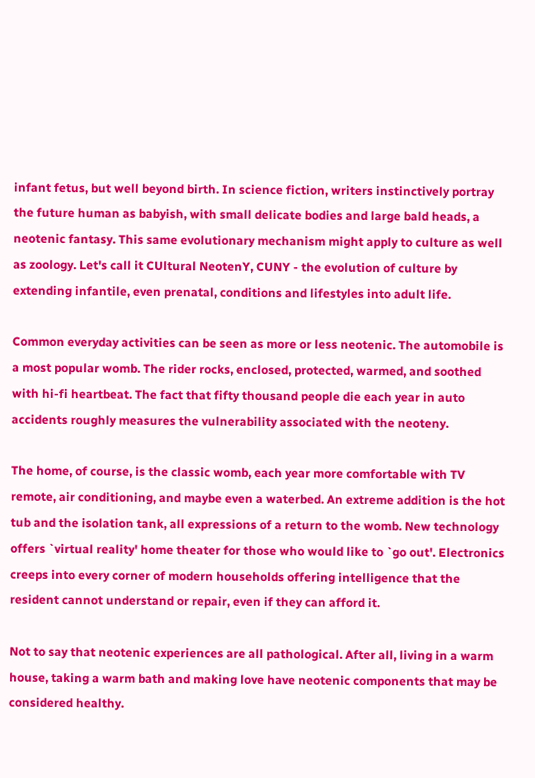infant fetus, but well beyond birth. In science fiction, writers instinctively portray the future human as babyish, with small delicate bodies and large bald heads, a neotenic fantasy. This same evolutionary mechanism might apply to culture as well as zoology. Let's call it CUltural NeotenY, CUNY - the evolution of culture by extending infantile, even prenatal, conditions and lifestyles into adult life.

Common everyday activities can be seen as more or less neotenic. The automobile is a most popular womb. The rider rocks, enclosed, protected, warmed, and soothed with hi-fi heartbeat. The fact that fifty thousand people die each year in auto accidents roughly measures the vulnerability associated with the neoteny.

The home, of course, is the classic womb, each year more comfortable with TV remote, air conditioning, and maybe even a waterbed. An extreme addition is the hot tub and the isolation tank, all expressions of a return to the womb. New technology offers `virtual reality' home theater for those who would like to `go out'. Electronics creeps into every corner of modern households offering intelligence that the resident cannot understand or repair, even if they can afford it.

Not to say that neotenic experiences are all pathological. After all, living in a warm house, taking a warm bath and making love have neotenic components that may be considered healthy.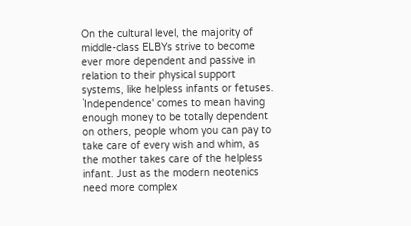On the cultural level, the majority of middle-class ELBYs strive to become ever more dependent and passive in relation to their physical support systems, like helpless infants or fetuses. `Independence' comes to mean having enough money to be totally dependent on others, people whom you can pay to take care of every wish and whim, as the mother takes care of the helpless infant. Just as the modern neotenics need more complex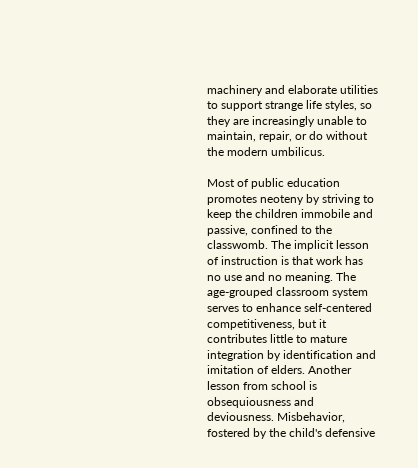machinery and elaborate utilities to support strange life styles, so they are increasingly unable to maintain, repair, or do without the modern umbilicus.

Most of public education promotes neoteny by striving to keep the children immobile and passive, confined to the classwomb. The implicit lesson of instruction is that work has no use and no meaning. The age-grouped classroom system serves to enhance self-centered competitiveness, but it contributes little to mature integration by identification and imitation of elders. Another lesson from school is obsequiousness and deviousness. Misbehavior, fostered by the child's defensive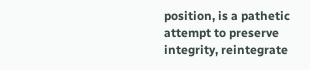position, is a pathetic attempt to preserve integrity, reintegrate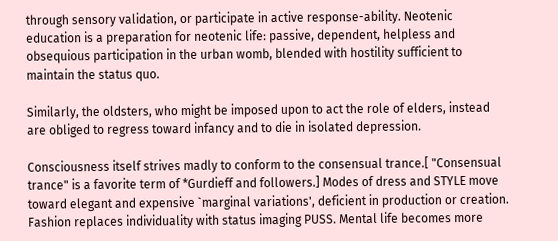through sensory validation, or participate in active response-ability. Neotenic education is a preparation for neotenic life: passive, dependent, helpless and obsequious participation in the urban womb, blended with hostility sufficient to maintain the status quo.

Similarly, the oldsters, who might be imposed upon to act the role of elders, instead are obliged to regress toward infancy and to die in isolated depression.

Consciousness itself strives madly to conform to the consensual trance.[ "Consensual trance" is a favorite term of *Gurdieff and followers.] Modes of dress and STYLE move toward elegant and expensive `marginal variations', deficient in production or creation. Fashion replaces individuality with status imaging PUSS. Mental life becomes more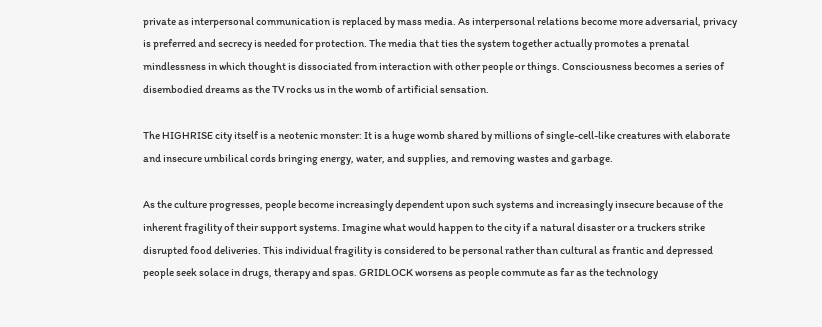private as interpersonal communication is replaced by mass media. As interpersonal relations become more adversarial, privacy is preferred and secrecy is needed for protection. The media that ties the system together actually promotes a prenatal mindlessness in which thought is dissociated from interaction with other people or things. Consciousness becomes a series of disembodied dreams as the TV rocks us in the womb of artificial sensation.

The HIGHRISE city itself is a neotenic monster: It is a huge womb shared by millions of single-cell-like creatures with elaborate and insecure umbilical cords bringing energy, water, and supplies, and removing wastes and garbage.

As the culture progresses, people become increasingly dependent upon such systems and increasingly insecure because of the inherent fragility of their support systems. Imagine what would happen to the city if a natural disaster or a truckers strike disrupted food deliveries. This individual fragility is considered to be personal rather than cultural as frantic and depressed people seek solace in drugs, therapy and spas. GRIDLOCK worsens as people commute as far as the technology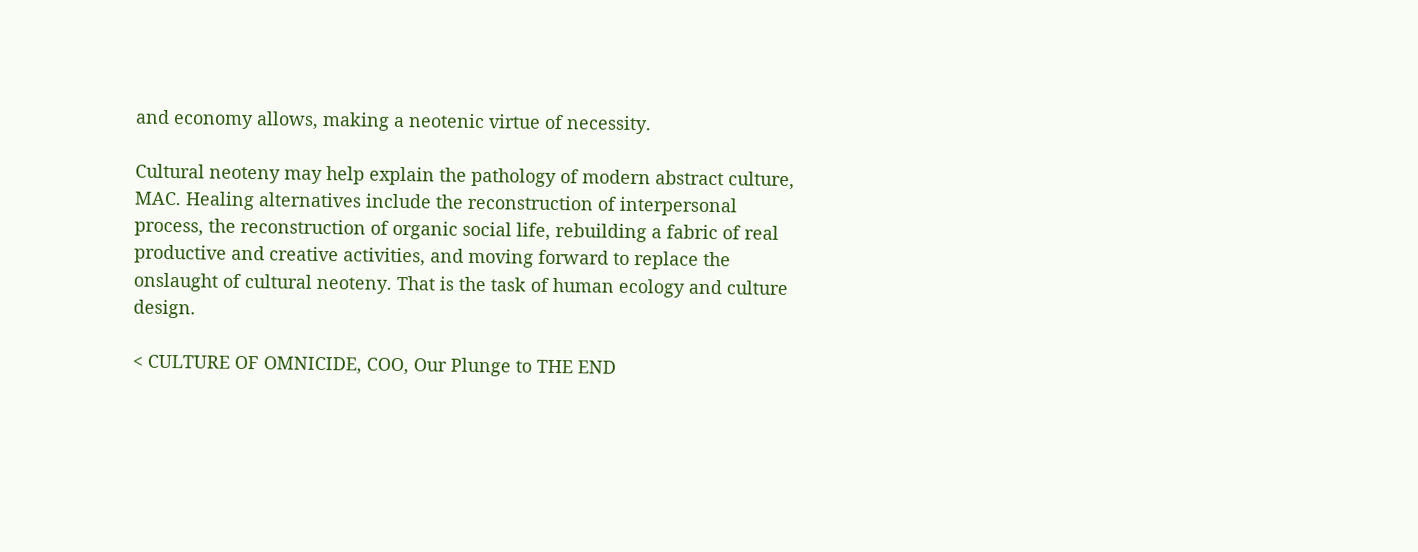and economy allows, making a neotenic virtue of necessity.

Cultural neoteny may help explain the pathology of modern abstract culture, MAC. Healing alternatives include the reconstruction of interpersonal process, the reconstruction of organic social life, rebuilding a fabric of real productive and creative activities, and moving forward to replace the onslaught of cultural neoteny. That is the task of human ecology and culture design.

< CULTURE OF OMNICIDE, COO, Our Plunge to THE END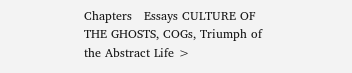Chapters   Essays CULTURE OF THE GHOSTS, COGs, Triumph of the Abstract Life >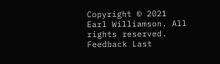Copyright © 2021 Earl Williamson. All rights reserved. Feedback Last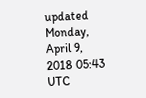updated Monday, April 9, 2018 05:43 UTC